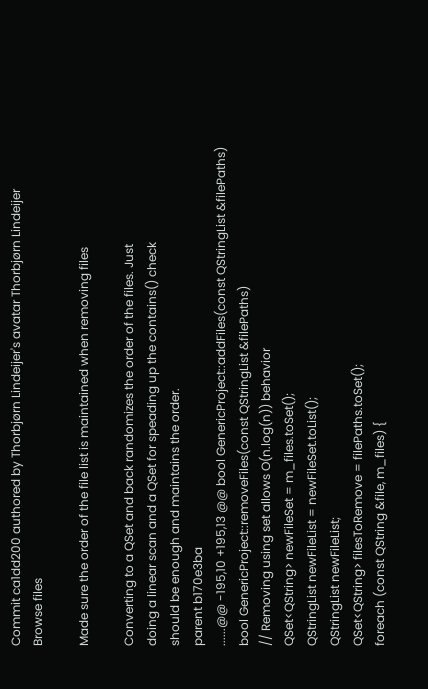Commit ca1dd200 authored by Thorbjørn Lindeijer's avatar Thorbjørn Lindeijer
Browse files

Made sure the order of the file list is maintained when removing files

Converting to a QSet and back randomizes the order of the files. Just
doing a linear scan and a QSet for speading up the contains() check
should be enough and maintains the order.
parent b170e3ba
......@@ -195,10 +195,13 @@ bool GenericProject::addFiles(const QStringList &filePaths)
bool GenericProject::removeFiles(const QStringList &filePaths)
// Removing using set allows O(n.log(n)) behavior
QSet<QString> newFileSet = m_files.toSet();
QStringList newFileList = newFileSet.toList();
QStringList newFileList;
QSet<QString> filesToRemove = filePaths.toSet();
foreach (const QString &file, m_files) {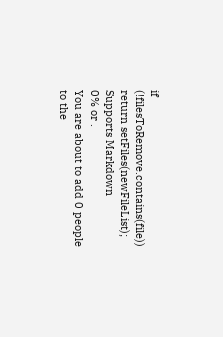if (!filesToRemove.contains(file))
return setFiles(newFileList);
Supports Markdown
0% or .
You are about to add 0 people to the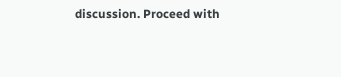discussion. Proceed with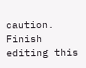caution.
Finish editing this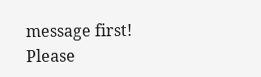message first!
Please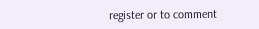register or to comment